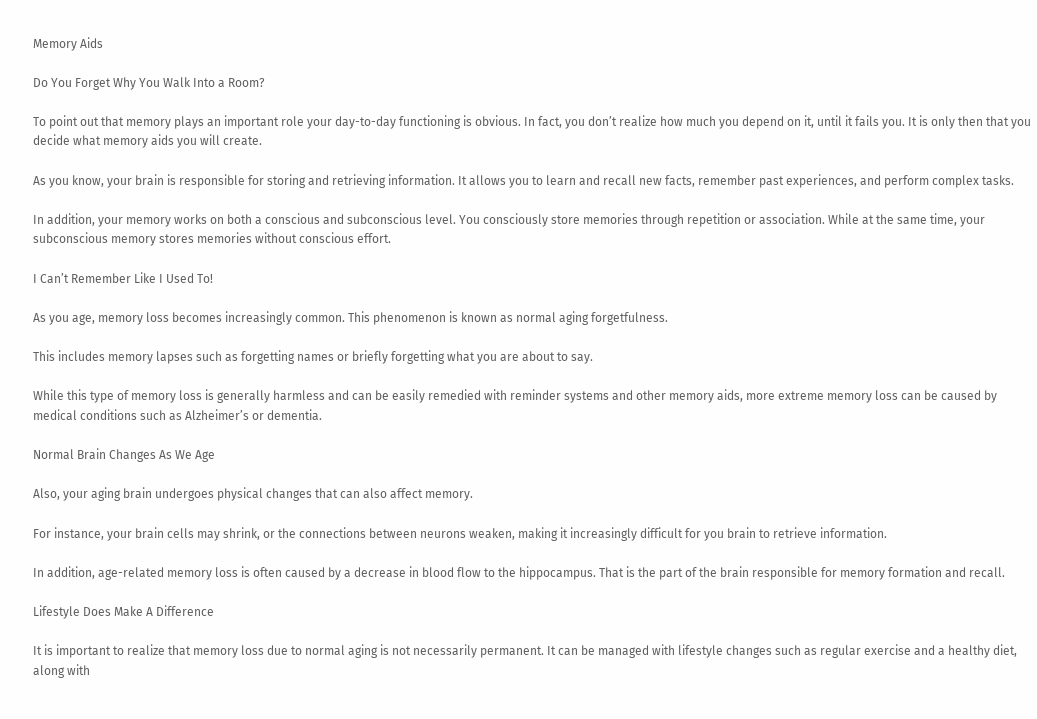Memory Aids

Do You Forget Why You Walk Into a Room?

To point out that memory plays an important role your day-to-day functioning is obvious. In fact, you don’t realize how much you depend on it, until it fails you. It is only then that you decide what memory aids you will create.

As you know, your brain is responsible for storing and retrieving information. It allows you to learn and recall new facts, remember past experiences, and perform complex tasks.

In addition, your memory works on both a conscious and subconscious level. You consciously store memories through repetition or association. While at the same time, your subconscious memory stores memories without conscious effort.

I Can’t Remember Like I Used To!

As you age, memory loss becomes increasingly common. This phenomenon is known as normal aging forgetfulness.

This includes memory lapses such as forgetting names or briefly forgetting what you are about to say.

While this type of memory loss is generally harmless and can be easily remedied with reminder systems and other memory aids, more extreme memory loss can be caused by medical conditions such as Alzheimer’s or dementia.

Normal Brain Changes As We Age

Also, your aging brain undergoes physical changes that can also affect memory.

For instance, your brain cells may shrink, or the connections between neurons weaken, making it increasingly difficult for you brain to retrieve information.

In addition, age-related memory loss is often caused by a decrease in blood flow to the hippocampus. That is the part of the brain responsible for memory formation and recall.

Lifestyle Does Make A Difference

It is important to realize that memory loss due to normal aging is not necessarily permanent. It can be managed with lifestyle changes such as regular exercise and a healthy diet, along with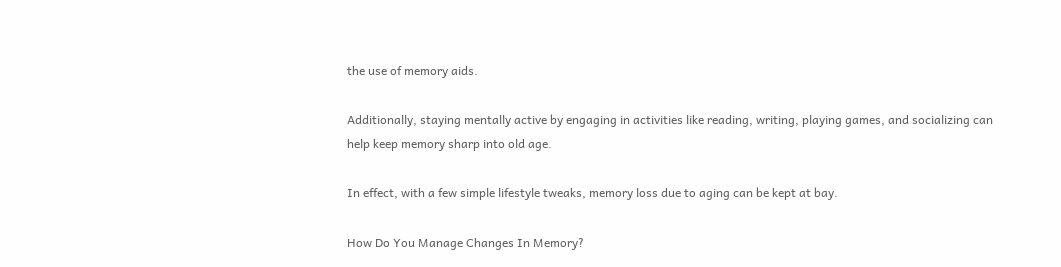the use of memory aids.

Additionally, staying mentally active by engaging in activities like reading, writing, playing games, and socializing can help keep memory sharp into old age.

In effect, with a few simple lifestyle tweaks, memory loss due to aging can be kept at bay.

How Do You Manage Changes In Memory?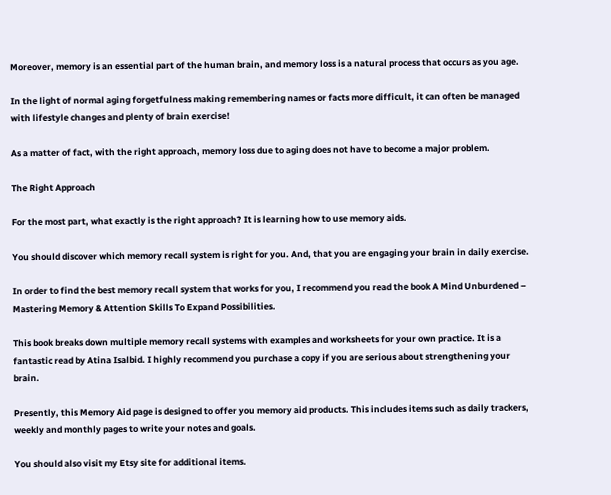Moreover, memory is an essential part of the human brain, and memory loss is a natural process that occurs as you age.

In the light of normal aging forgetfulness making remembering names or facts more difficult, it can often be managed with lifestyle changes and plenty of brain exercise!

As a matter of fact, with the right approach, memory loss due to aging does not have to become a major problem.

The Right Approach

For the most part, what exactly is the right approach? It is learning how to use memory aids.

You should discover which memory recall system is right for you. And, that you are engaging your brain in daily exercise.

In order to find the best memory recall system that works for you, I recommend you read the book A Mind Unburdened – Mastering Memory & Attention Skills To Expand Possibilities.

This book breaks down multiple memory recall systems with examples and worksheets for your own practice. It is a fantastic read by Atina Isalbid. I highly recommend you purchase a copy if you are serious about strengthening your brain.

Presently, this Memory Aid page is designed to offer you memory aid products. This includes items such as daily trackers, weekly and monthly pages to write your notes and goals.

You should also visit my Etsy site for additional items.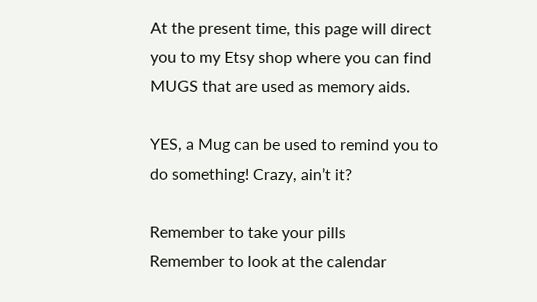At the present time, this page will direct you to my Etsy shop where you can find MUGS that are used as memory aids.

YES, a Mug can be used to remind you to do something! Crazy, ain’t it?

Remember to take your pills
Remember to look at the calendar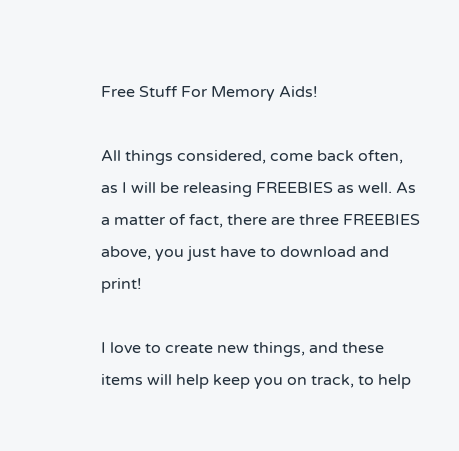Free Stuff For Memory Aids!

All things considered, come back often, as I will be releasing FREEBIES as well. As a matter of fact, there are three FREEBIES above, you just have to download and print!

I love to create new things, and these items will help keep you on track, to help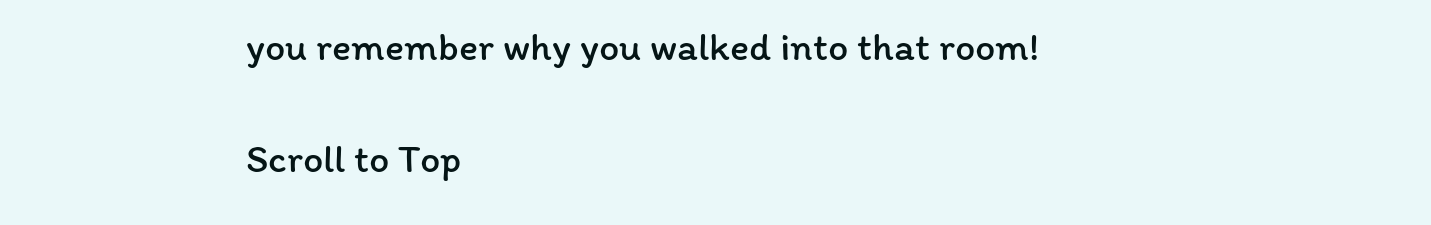you remember why you walked into that room!

Scroll to Top